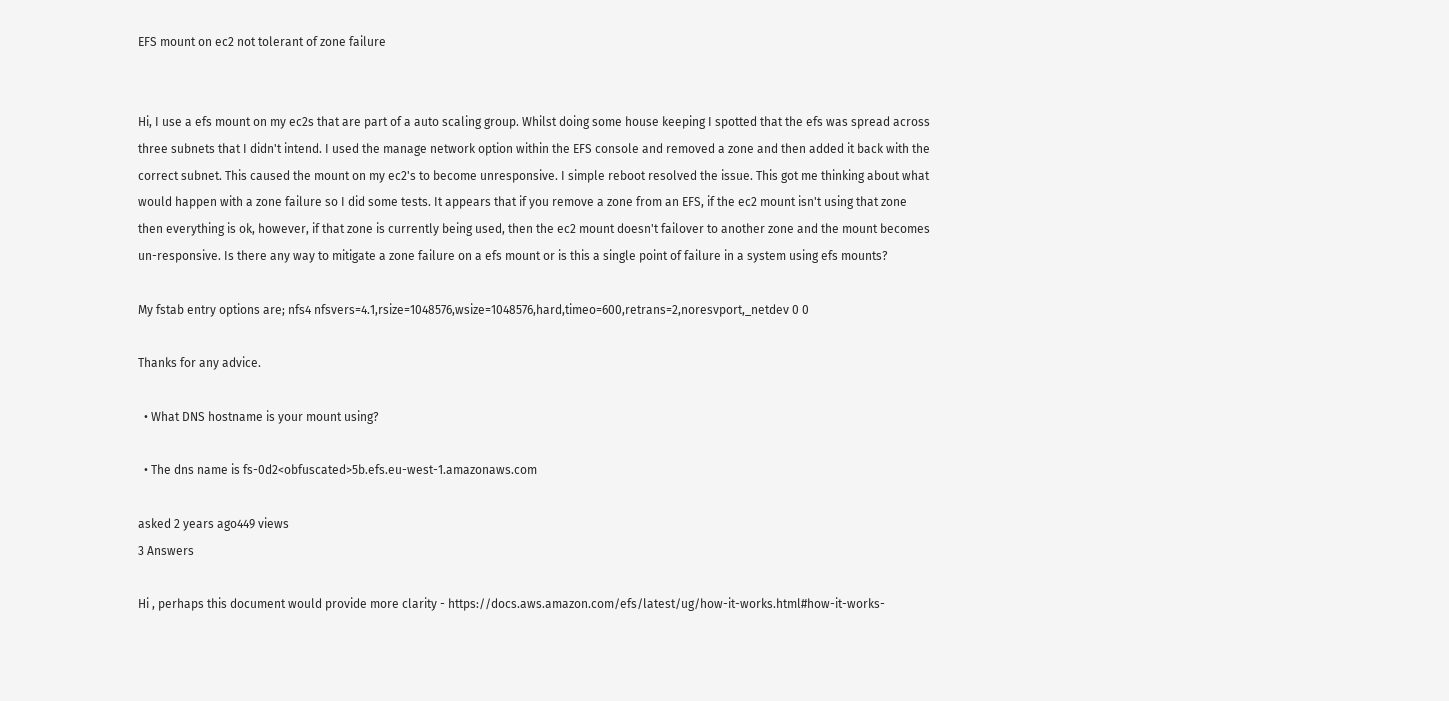EFS mount on ec2 not tolerant of zone failure


Hi, I use a efs mount on my ec2s that are part of a auto scaling group. Whilst doing some house keeping I spotted that the efs was spread across three subnets that I didn't intend. I used the manage network option within the EFS console and removed a zone and then added it back with the correct subnet. This caused the mount on my ec2's to become unresponsive. I simple reboot resolved the issue. This got me thinking about what would happen with a zone failure so I did some tests. It appears that if you remove a zone from an EFS, if the ec2 mount isn't using that zone then everything is ok, however, if that zone is currently being used, then the ec2 mount doesn't failover to another zone and the mount becomes un-responsive. Is there any way to mitigate a zone failure on a efs mount or is this a single point of failure in a system using efs mounts?

My fstab entry options are; nfs4 nfsvers=4.1,rsize=1048576,wsize=1048576,hard,timeo=600,retrans=2,noresvport,_netdev 0 0

Thanks for any advice.

  • What DNS hostname is your mount using?

  • The dns name is fs-0d2<obfuscated>5b.efs.eu-west-1.amazonaws.com

asked 2 years ago449 views
3 Answers

Hi , perhaps this document would provide more clarity - https://docs.aws.amazon.com/efs/latest/ug/how-it-works.html#how-it-works-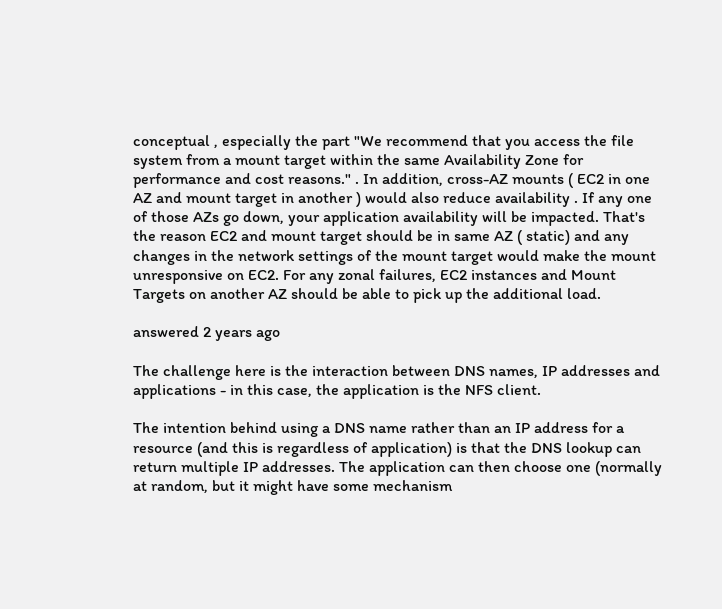conceptual , especially the part "We recommend that you access the file system from a mount target within the same Availability Zone for performance and cost reasons." . In addition, cross-AZ mounts ( EC2 in one AZ and mount target in another ) would also reduce availability . If any one of those AZs go down, your application availability will be impacted. That's the reason EC2 and mount target should be in same AZ ( static) and any changes in the network settings of the mount target would make the mount unresponsive on EC2. For any zonal failures, EC2 instances and Mount Targets on another AZ should be able to pick up the additional load.

answered 2 years ago

The challenge here is the interaction between DNS names, IP addresses and applications - in this case, the application is the NFS client.

The intention behind using a DNS name rather than an IP address for a resource (and this is regardless of application) is that the DNS lookup can return multiple IP addresses. The application can then choose one (normally at random, but it might have some mechanism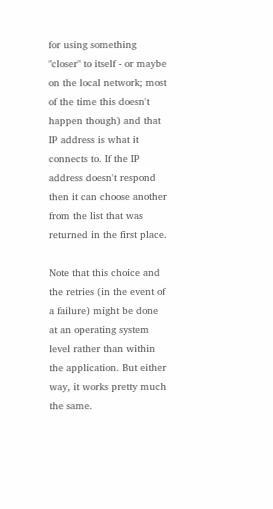for using something "closer" to itself - or maybe on the local network; most of the time this doesn't happen though) and that IP address is what it connects to. If the IP address doesn't respond then it can choose another from the list that was returned in the first place.

Note that this choice and the retries (in the event of a failure) might be done at an operating system level rather than within the application. But either way, it works pretty much the same.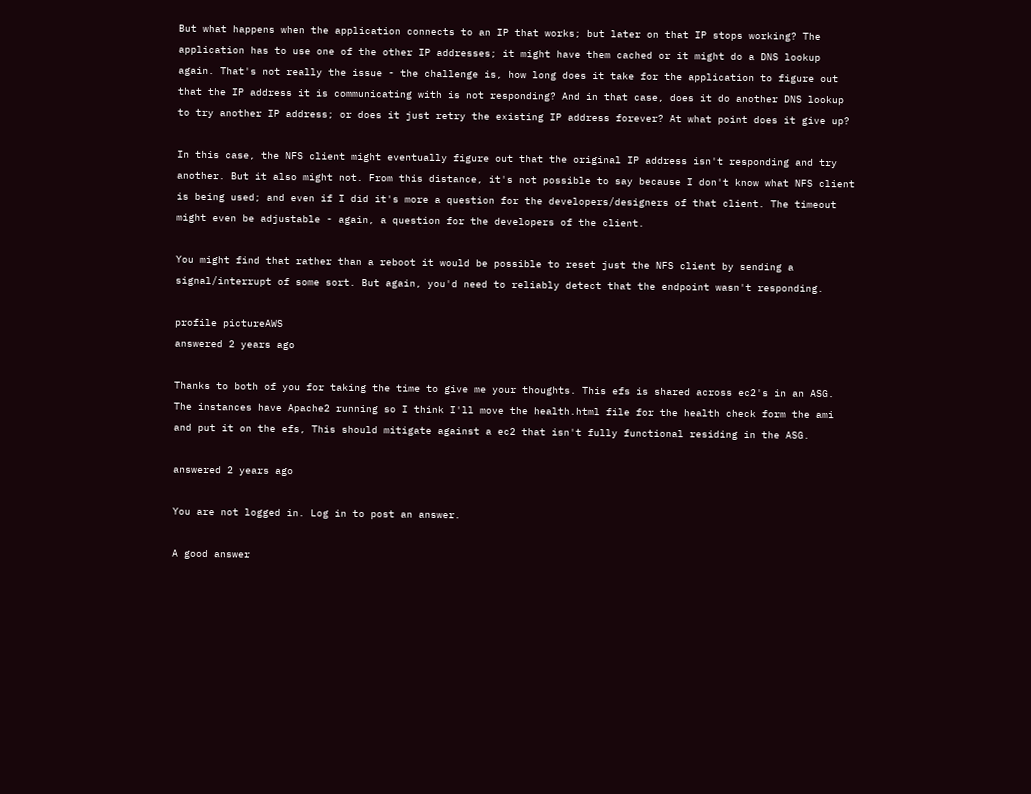But what happens when the application connects to an IP that works; but later on that IP stops working? The application has to use one of the other IP addresses; it might have them cached or it might do a DNS lookup again. That's not really the issue - the challenge is, how long does it take for the application to figure out that the IP address it is communicating with is not responding? And in that case, does it do another DNS lookup to try another IP address; or does it just retry the existing IP address forever? At what point does it give up?

In this case, the NFS client might eventually figure out that the original IP address isn't responding and try another. But it also might not. From this distance, it's not possible to say because I don't know what NFS client is being used; and even if I did it's more a question for the developers/designers of that client. The timeout might even be adjustable - again, a question for the developers of the client.

You might find that rather than a reboot it would be possible to reset just the NFS client by sending a signal/interrupt of some sort. But again, you'd need to reliably detect that the endpoint wasn't responding.

profile pictureAWS
answered 2 years ago

Thanks to both of you for taking the time to give me your thoughts. This efs is shared across ec2's in an ASG. The instances have Apache2 running so I think I'll move the health.html file for the health check form the ami and put it on the efs, This should mitigate against a ec2 that isn't fully functional residing in the ASG.

answered 2 years ago

You are not logged in. Log in to post an answer.

A good answer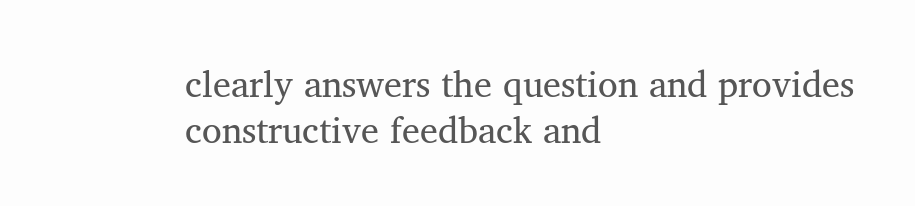clearly answers the question and provides constructive feedback and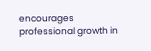encourages professional growth in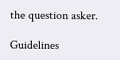the question asker.

Guidelines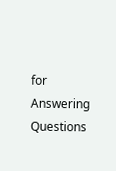for Answering Questions